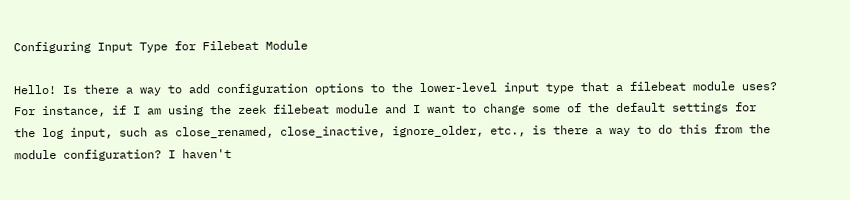Configuring Input Type for Filebeat Module

Hello! Is there a way to add configuration options to the lower-level input type that a filebeat module uses? For instance, if I am using the zeek filebeat module and I want to change some of the default settings for the log input, such as close_renamed, close_inactive, ignore_older, etc., is there a way to do this from the module configuration? I haven't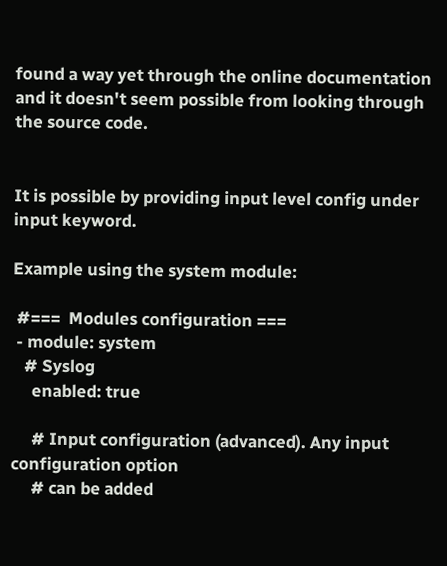found a way yet through the online documentation and it doesn't seem possible from looking through the source code.


It is possible by providing input level config under input keyword.

Example using the system module:

 #===  Modules configuration ===
 - module: system
   # Syslog
     enabled: true

     # Input configuration (advanced). Any input configuration option
     # can be added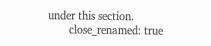under this section.
       close_renamed: true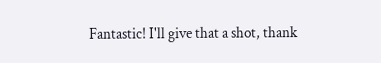Fantastic! I'll give that a shot, thank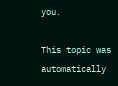you.

This topic was automatically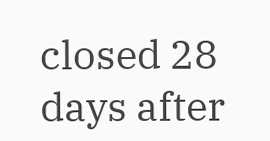closed 28 days after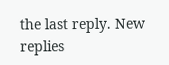the last reply. New replies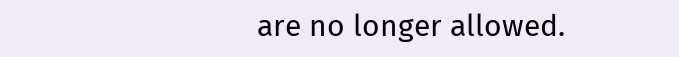are no longer allowed.